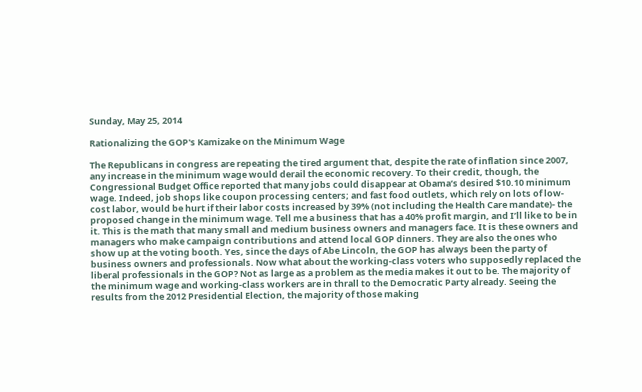Sunday, May 25, 2014

Rationalizing the GOP's Kamizake on the Minimum Wage

The Republicans in congress are repeating the tired argument that, despite the rate of inflation since 2007, any increase in the minimum wage would derail the economic recovery. To their credit, though, the Congressional Budget Office reported that many jobs could disappear at Obama’s desired $10.10 minimum wage. Indeed, job shops like coupon processing centers; and fast food outlets, which rely on lots of low-cost labor, would be hurt if their labor costs increased by 39% (not including the Health Care mandate)- the proposed change in the minimum wage. Tell me a business that has a 40% profit margin, and I’ll like to be in it. This is the math that many small and medium business owners and managers face. It is these owners and managers who make campaign contributions and attend local GOP dinners. They are also the ones who show up at the voting booth. Yes, since the days of Abe Lincoln, the GOP has always been the party of business owners and professionals. Now what about the working-class voters who supposedly replaced the liberal professionals in the GOP? Not as large as a problem as the media makes it out to be. The majority of the minimum wage and working-class workers are in thrall to the Democratic Party already. Seeing the results from the 2012 Presidential Election, the majority of those making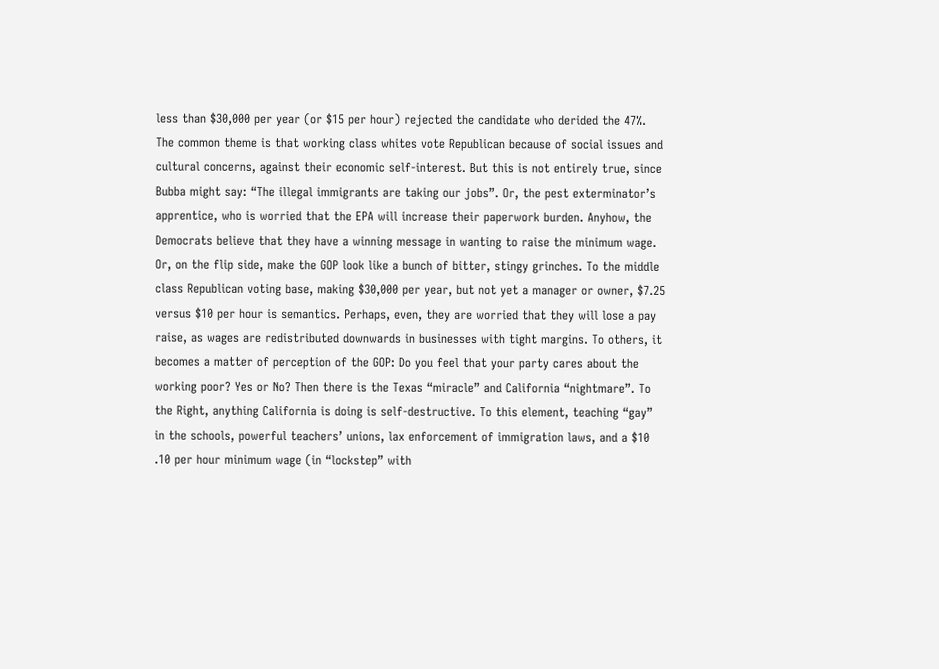less than $30,000 per year (or $15 per hour) rejected the candidate who derided the 47%. The common theme is that working class whites vote Republican because of social issues and cultural concerns, against their economic self-interest. But this is not entirely true, since Bubba might say: “The illegal immigrants are taking our jobs”. Or, the pest exterminator’s apprentice, who is worried that the EPA will increase their paperwork burden. Anyhow, the Democrats believe that they have a winning message in wanting to raise the minimum wage. Or, on the flip side, make the GOP look like a bunch of bitter, stingy grinches. To the middle class Republican voting base, making $30,000 per year, but not yet a manager or owner, $7.25 versus $10 per hour is semantics. Perhaps, even, they are worried that they will lose a pay raise, as wages are redistributed downwards in businesses with tight margins. To others, it becomes a matter of perception of the GOP: Do you feel that your party cares about the working poor? Yes or No? Then there is the Texas “miracle” and California “nightmare”. To the Right, anything California is doing is self-destructive. To this element, teaching “gay” in the schools, powerful teachers’ unions, lax enforcement of immigration laws, and a $10 .10 per hour minimum wage (in “lockstep” with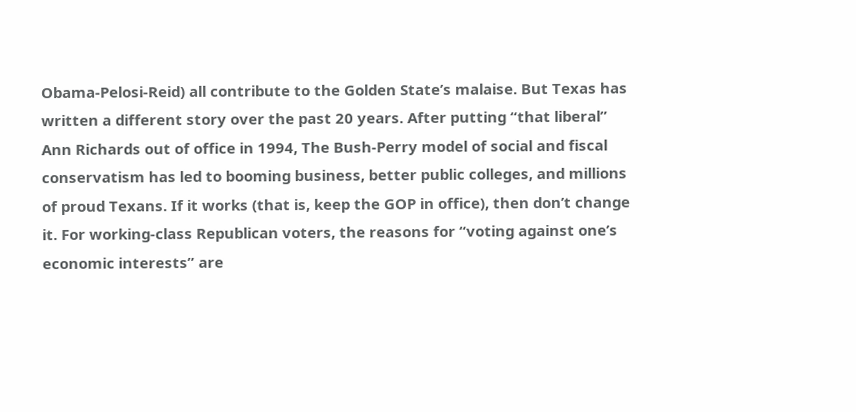Obama-Pelosi-Reid) all contribute to the Golden State’s malaise. But Texas has written a different story over the past 20 years. After putting “that liberal” Ann Richards out of office in 1994, The Bush-Perry model of social and fiscal conservatism has led to booming business, better public colleges, and millions of proud Texans. If it works (that is, keep the GOP in office), then don’t change it. For working-class Republican voters, the reasons for “voting against one’s economic interests” are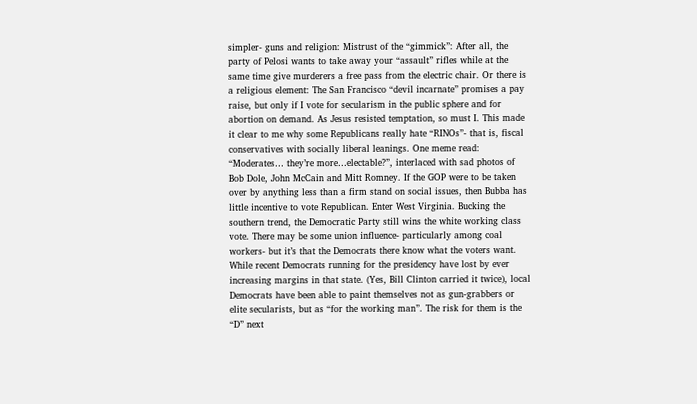simpler- guns and religion: Mistrust of the “gimmick”: After all, the party of Pelosi wants to take away your “assault” rifles while at the same time give murderers a free pass from the electric chair. Or there is a religious element: The San Francisco “devil incarnate” promises a pay raise, but only if I vote for secularism in the public sphere and for abortion on demand. As Jesus resisted temptation, so must I. This made it clear to me why some Republicans really hate “RINOs”- that is, fiscal conservatives with socially liberal leanings. One meme read: “Moderates… they’re more…electable?”, interlaced with sad photos of Bob Dole, John McCain and Mitt Romney. If the GOP were to be taken over by anything less than a firm stand on social issues, then Bubba has little incentive to vote Republican. Enter West Virginia. Bucking the southern trend, the Democratic Party still wins the white working class vote. There may be some union influence- particularly among coal workers- but it’s that the Democrats there know what the voters want. While recent Democrats running for the presidency have lost by ever increasing margins in that state. (Yes, Bill Clinton carried it twice), local Democrats have been able to paint themselves not as gun-grabbers or elite secularists, but as “for the working man”. The risk for them is the “D” next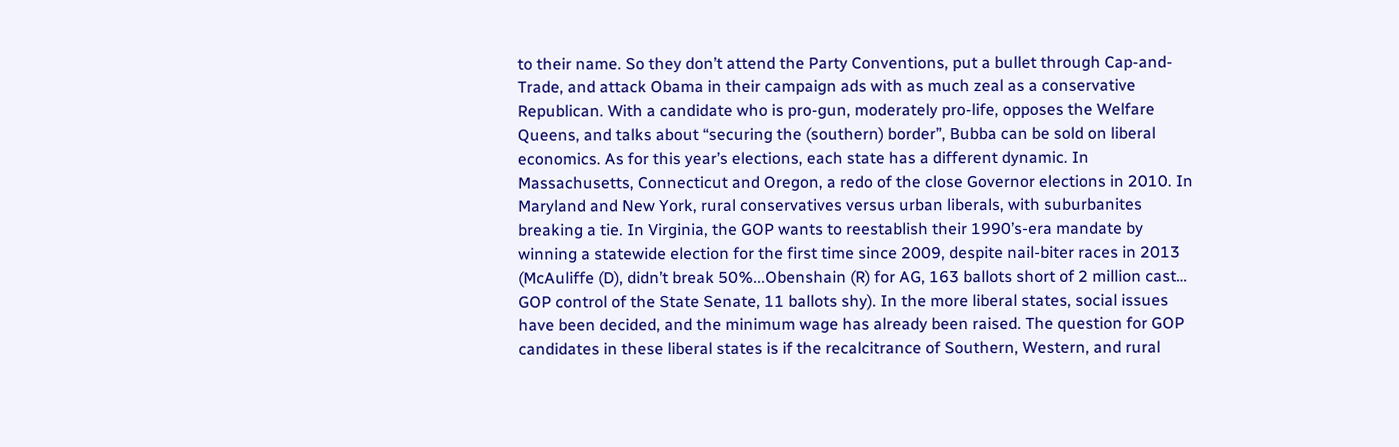to their name. So they don’t attend the Party Conventions, put a bullet through Cap-and-Trade, and attack Obama in their campaign ads with as much zeal as a conservative Republican. With a candidate who is pro-gun, moderately pro-life, opposes the Welfare Queens, and talks about “securing the (southern) border”, Bubba can be sold on liberal economics. As for this year’s elections, each state has a different dynamic. In Massachusetts, Connecticut and Oregon, a redo of the close Governor elections in 2010. In Maryland and New York, rural conservatives versus urban liberals, with suburbanites breaking a tie. In Virginia, the GOP wants to reestablish their 1990’s-era mandate by winning a statewide election for the first time since 2009, despite nail-biter races in 2013 (McAuliffe (D), didn’t break 50%...Obenshain (R) for AG, 163 ballots short of 2 million cast… GOP control of the State Senate, 11 ballots shy). In the more liberal states, social issues have been decided, and the minimum wage has already been raised. The question for GOP candidates in these liberal states is if the recalcitrance of Southern, Western, and rural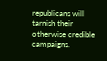republicans will tarnish their otherwise credible campaigns.